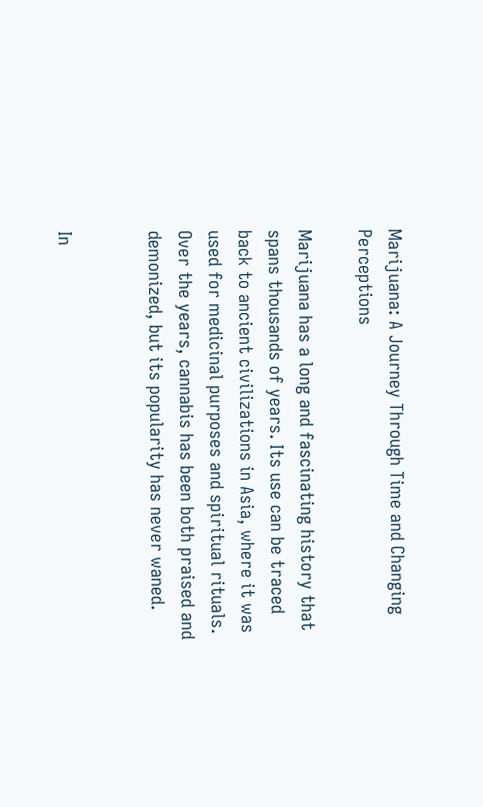Marijuana: A Journey Through Time and Changing Perceptions

Marijuana has a long and fascinating history that spans thousands of years. Its use can be traced back to ancient civilizations in Asia, where it was used for medicinal purposes and spiritual rituals. Over the years, cannabis has been both praised and demonized, but its popularity has never waned.


In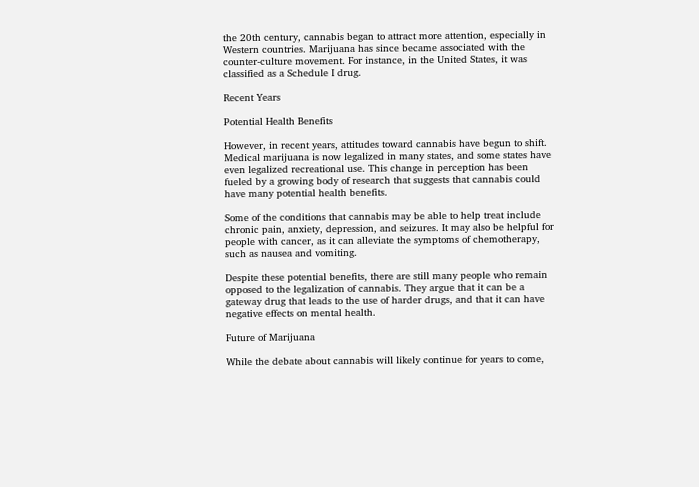the 20th century, cannabis began to attract more attention, especially in Western countries. Marijuana has since became associated with the counter-culture movement. For instance, in the United States, it was classified as a Schedule I drug.

Recent Years

Potential Health Benefits

However, in recent years, attitudes toward cannabis have begun to shift. Medical marijuana is now legalized in many states, and some states have even legalized recreational use. This change in perception has been fueled by a growing body of research that suggests that cannabis could have many potential health benefits.

Some of the conditions that cannabis may be able to help treat include chronic pain, anxiety, depression, and seizures. It may also be helpful for people with cancer, as it can alleviate the symptoms of chemotherapy, such as nausea and vomiting.

Despite these potential benefits, there are still many people who remain opposed to the legalization of cannabis. They argue that it can be a gateway drug that leads to the use of harder drugs, and that it can have negative effects on mental health.

Future of Marijuana

While the debate about cannabis will likely continue for years to come,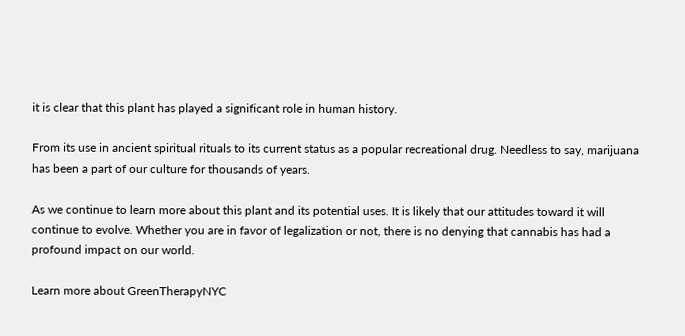it is clear that this plant has played a significant role in human history.

From its use in ancient spiritual rituals to its current status as a popular recreational drug. Needless to say, marijuana has been a part of our culture for thousands of years.

As we continue to learn more about this plant and its potential uses. It is likely that our attitudes toward it will continue to evolve. Whether you are in favor of legalization or not, there is no denying that cannabis has had a profound impact on our world.

Learn more about GreenTherapyNYC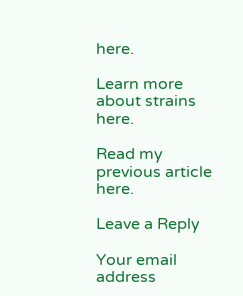here.

Learn more about strains here.

Read my previous article here.

Leave a Reply

Your email address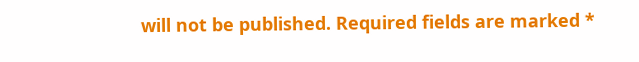will not be published. Required fields are marked *